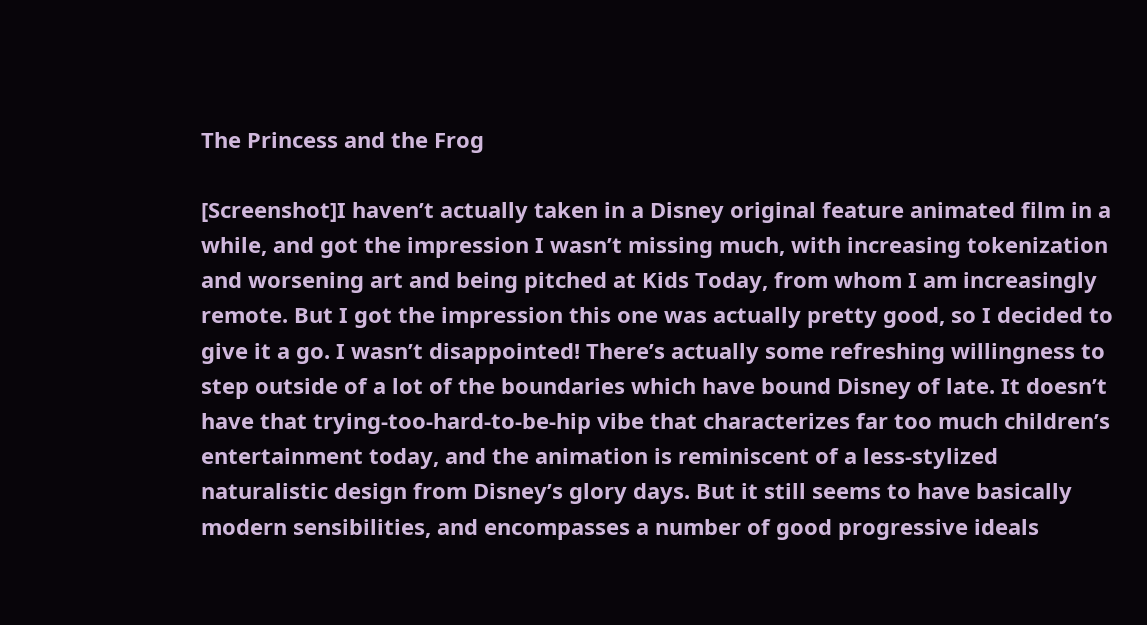The Princess and the Frog

[Screenshot]I haven’t actually taken in a Disney original feature animated film in a while, and got the impression I wasn’t missing much, with increasing tokenization and worsening art and being pitched at Kids Today, from whom I am increasingly remote. But I got the impression this one was actually pretty good, so I decided to give it a go. I wasn’t disappointed! There’s actually some refreshing willingness to step outside of a lot of the boundaries which have bound Disney of late. It doesn’t have that trying-too-hard-to-be-hip vibe that characterizes far too much children’s entertainment today, and the animation is reminiscent of a less-stylized naturalistic design from Disney’s glory days. But it still seems to have basically modern sensibilities, and encompasses a number of good progressive ideals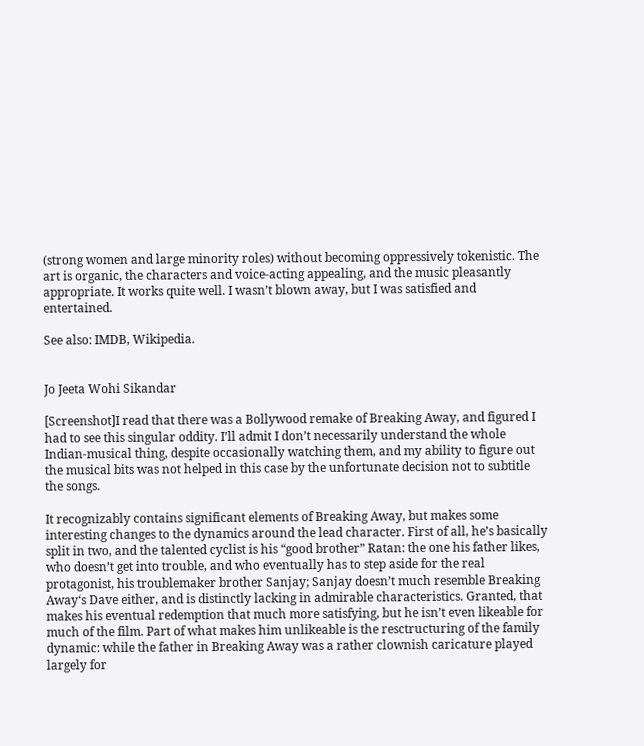(strong women and large minority roles) without becoming oppressively tokenistic. The art is organic, the characters and voice-acting appealing, and the music pleasantly appropriate. It works quite well. I wasn’t blown away, but I was satisfied and entertained.

See also: IMDB, Wikipedia.


Jo Jeeta Wohi Sikandar

[Screenshot]I read that there was a Bollywood remake of Breaking Away, and figured I had to see this singular oddity. I’ll admit I don’t necessarily understand the whole Indian-musical thing, despite occasionally watching them, and my ability to figure out the musical bits was not helped in this case by the unfortunate decision not to subtitle the songs.

It recognizably contains significant elements of Breaking Away, but makes some interesting changes to the dynamics around the lead character. First of all, he’s basically split in two, and the talented cyclist is his “good brother” Ratan: the one his father likes, who doesn’t get into trouble, and who eventually has to step aside for the real protagonist, his troublemaker brother Sanjay; Sanjay doesn’t much resemble Breaking Away‘s Dave either, and is distinctly lacking in admirable characteristics. Granted, that makes his eventual redemption that much more satisfying, but he isn’t even likeable for much of the film. Part of what makes him unlikeable is the resctructuring of the family dynamic: while the father in Breaking Away was a rather clownish caricature played largely for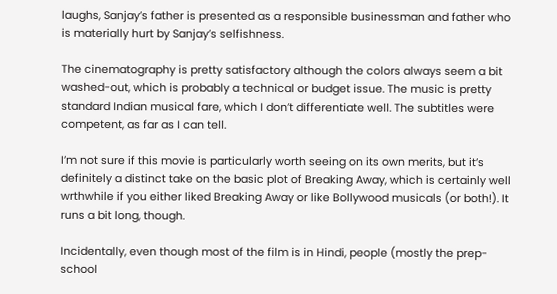laughs, Sanjay’s father is presented as a responsible businessman and father who is materially hurt by Sanjay’s selfishness.

The cinematography is pretty satisfactory although the colors always seem a bit washed-out, which is probably a technical or budget issue. The music is pretty standard Indian musical fare, which I don’t differentiate well. The subtitles were competent, as far as I can tell.

I’m not sure if this movie is particularly worth seeing on its own merits, but it’s definitely a distinct take on the basic plot of Breaking Away, which is certainly well wrthwhile if you either liked Breaking Away or like Bollywood musicals (or both!). It runs a bit long, though.

Incidentally, even though most of the film is in Hindi, people (mostly the prep-school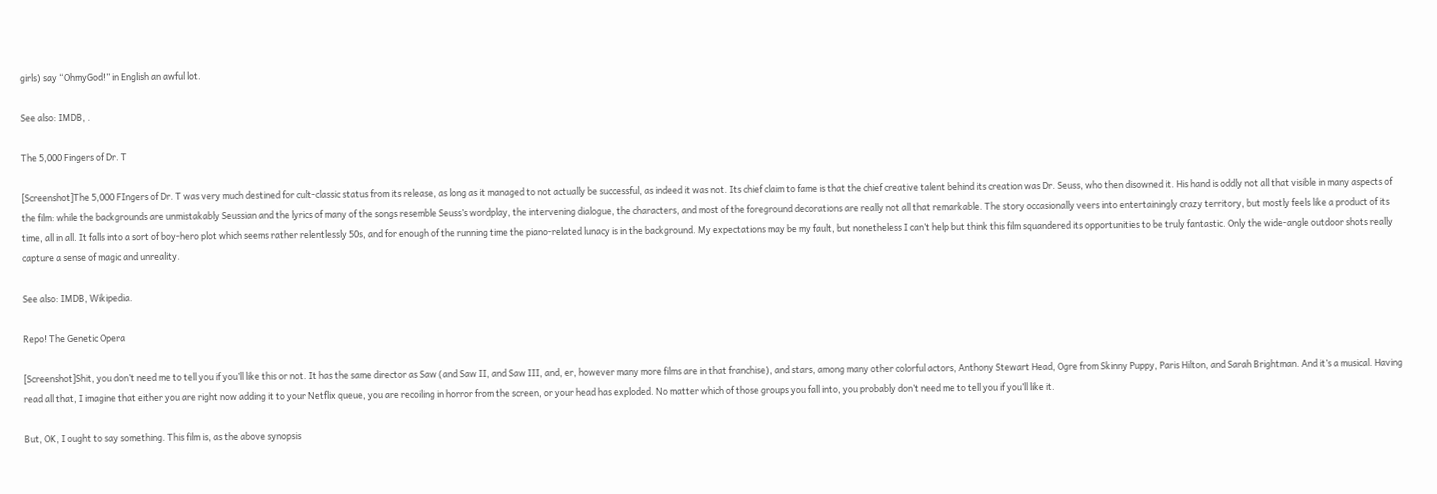girls) say “OhmyGod!” in English an awful lot.

See also: IMDB, .

The 5,000 Fingers of Dr. T

[Screenshot]The 5,000 FIngers of Dr. T was very much destined for cult-classic status from its release, as long as it managed to not actually be successful, as indeed it was not. Its chief claim to fame is that the chief creative talent behind its creation was Dr. Seuss, who then disowned it. His hand is oddly not all that visible in many aspects of the film: while the backgrounds are unmistakably Seussian and the lyrics of many of the songs resemble Seuss’s wordplay, the intervening dialogue, the characters, and most of the foreground decorations are really not all that remarkable. The story occasionally veers into entertainingly crazy territory, but mostly feels like a product of its time, all in all. It falls into a sort of boy-hero plot which seems rather relentlessly 50s, and for enough of the running time the piano-related lunacy is in the background. My expectations may be my fault, but nonetheless I can’t help but think this film squandered its opportunities to be truly fantastic. Only the wide-angle outdoor shots really capture a sense of magic and unreality.

See also: IMDB, Wikipedia.

Repo! The Genetic Opera

[Screenshot]Shit, you don’t need me to tell you if you’ll like this or not. It has the same director as Saw (and Saw II, and Saw III, and, er, however many more films are in that franchise), and stars, among many other colorful actors, Anthony Stewart Head, Ogre from Skinny Puppy, Paris Hilton, and Sarah Brightman. And it’s a musical. Having read all that, I imagine that either you are right now adding it to your Netflix queue, you are recoiling in horror from the screen, or your head has exploded. No matter which of those groups you fall into, you probably don’t need me to tell you if you’ll like it.

But, OK, I ought to say something. This film is, as the above synopsis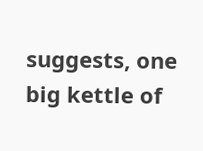suggests, one big kettle of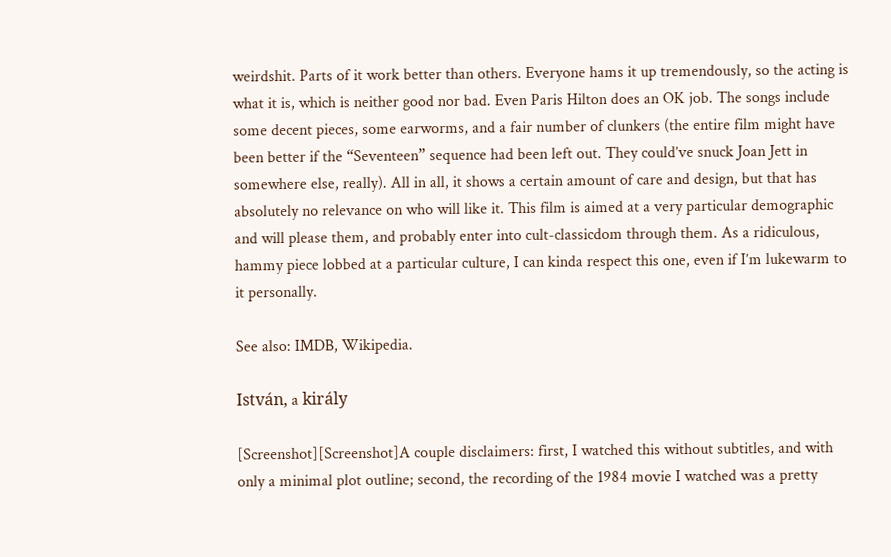weirdshit. Parts of it work better than others. Everyone hams it up tremendously, so the acting is what it is, which is neither good nor bad. Even Paris Hilton does an OK job. The songs include some decent pieces, some earworms, and a fair number of clunkers (the entire film might have been better if the “Seventeen” sequence had been left out. They could’ve snuck Joan Jett in somewhere else, really). All in all, it shows a certain amount of care and design, but that has absolutely no relevance on who will like it. This film is aimed at a very particular demographic and will please them, and probably enter into cult-classicdom through them. As a ridiculous, hammy piece lobbed at a particular culture, I can kinda respect this one, even if I’m lukewarm to it personally.

See also: IMDB, Wikipedia.

István, a király

[Screenshot][Screenshot]A couple disclaimers: first, I watched this without subtitles, and with only a minimal plot outline; second, the recording of the 1984 movie I watched was a pretty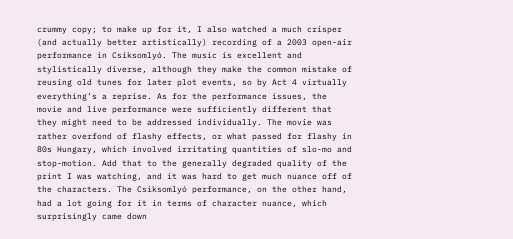crummy copy; to make up for it, I also watched a much crisper (and actually better artistically) recording of a 2003 open-air performance in Csiksomlyó. The music is excellent and stylistically diverse, although they make the common mistake of reusing old tunes for later plot events, so by Act 4 virtually everything’s a reprise. As for the performance issues, the movie and live performance were sufficiently different that they might need to be addressed individually. The movie was rather overfond of flashy effects, or what passed for flashy in 80s Hungary, which involved irritating quantities of slo-mo and stop-motion. Add that to the generally degraded quality of the print I was watching, and it was hard to get much nuance off of the characters. The Csiksomlyó performance, on the other hand, had a lot going for it in terms of character nuance, which surprisingly came down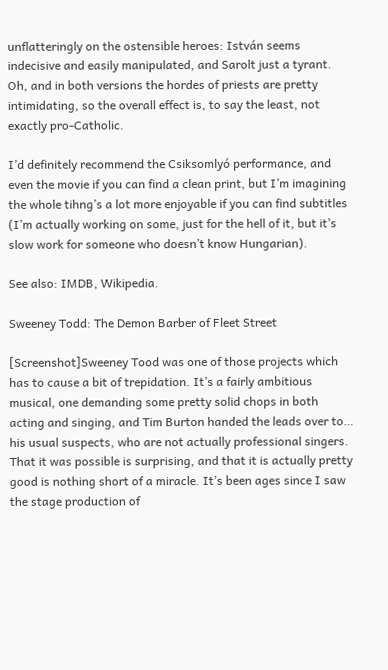unflatteringly on the ostensible heroes: István seems indecisive and easily manipulated, and Sarolt just a tyrant. Oh, and in both versions the hordes of priests are pretty intimidating, so the overall effect is, to say the least, not exactly pro-Catholic.

I’d definitely recommend the Csiksomlyó performance, and even the movie if you can find a clean print, but I’m imagining the whole tihng’s a lot more enjoyable if you can find subtitles (I’m actually working on some, just for the hell of it, but it’s slow work for someone who doesn’t know Hungarian).

See also: IMDB, Wikipedia.

Sweeney Todd: The Demon Barber of Fleet Street

[Screenshot]Sweeney Tood was one of those projects which has to cause a bit of trepidation. It’s a fairly ambitious musical, one demanding some pretty solid chops in both acting and singing, and Tim Burton handed the leads over to… his usual suspects, who are not actually professional singers. That it was possible is surprising, and that it is actually pretty good is nothing short of a miracle. It’s been ages since I saw the stage production of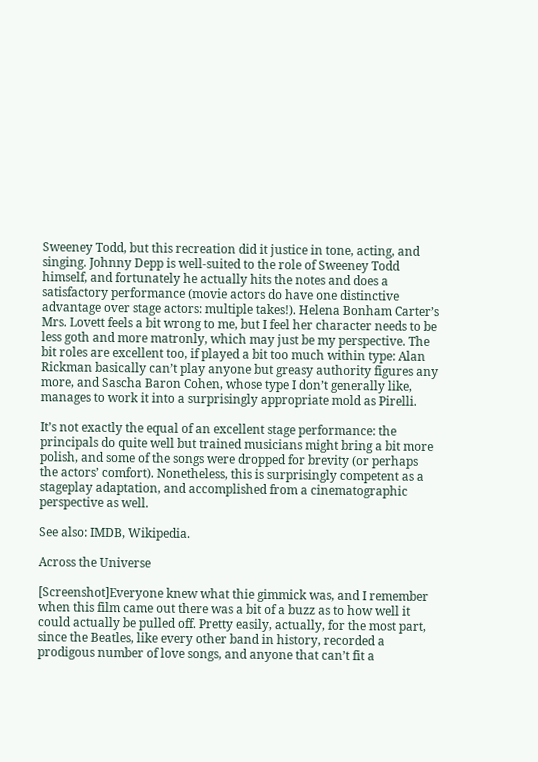Sweeney Todd, but this recreation did it justice in tone, acting, and singing. Johnny Depp is well-suited to the role of Sweeney Todd himself, and fortunately he actually hits the notes and does a satisfactory performance (movie actors do have one distinctive advantage over stage actors: multiple takes!). Helena Bonham Carter’s Mrs. Lovett feels a bit wrong to me, but I feel her character needs to be less goth and more matronly, which may just be my perspective. The bit roles are excellent too, if played a bit too much within type: Alan Rickman basically can’t play anyone but greasy authority figures any more, and Sascha Baron Cohen, whose type I don’t generally like, manages to work it into a surprisingly appropriate mold as Pirelli.

It’s not exactly the equal of an excellent stage performance: the principals do quite well but trained musicians might bring a bit more polish, and some of the songs were dropped for brevity (or perhaps the actors’ comfort). Nonetheless, this is surprisingly competent as a stageplay adaptation, and accomplished from a cinematographic perspective as well.

See also: IMDB, Wikipedia.

Across the Universe

[Screenshot]Everyone knew what thie gimmick was, and I remember when this film came out there was a bit of a buzz as to how well it could actually be pulled off. Pretty easily, actually, for the most part, since the Beatles, like every other band in history, recorded a prodigous number of love songs, and anyone that can’t fit a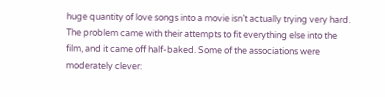huge quantity of love songs into a movie isn’t actually trying very hard. The problem came with their attempts to fit everything else into the film, and it came off half-baked. Some of the associations were moderately clever: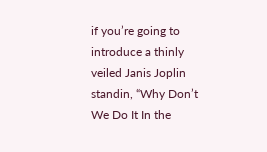if you’re going to introduce a thinly veiled Janis Joplin standin, “Why Don’t We Do It In the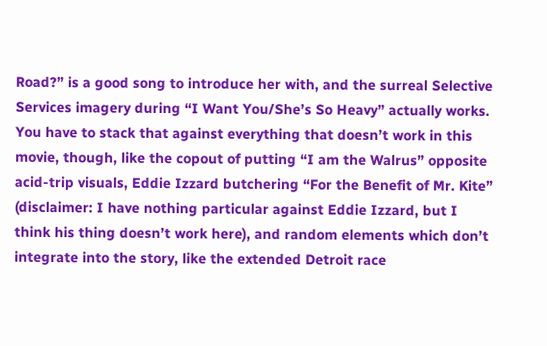Road?” is a good song to introduce her with, and the surreal Selective Services imagery during “I Want You/She’s So Heavy” actually works. You have to stack that against everything that doesn’t work in this movie, though, like the copout of putting “I am the Walrus” opposite acid-trip visuals, Eddie Izzard butchering “For the Benefit of Mr. Kite” (disclaimer: I have nothing particular against Eddie Izzard, but I think his thing doesn’t work here), and random elements which don’t integrate into the story, like the extended Detroit race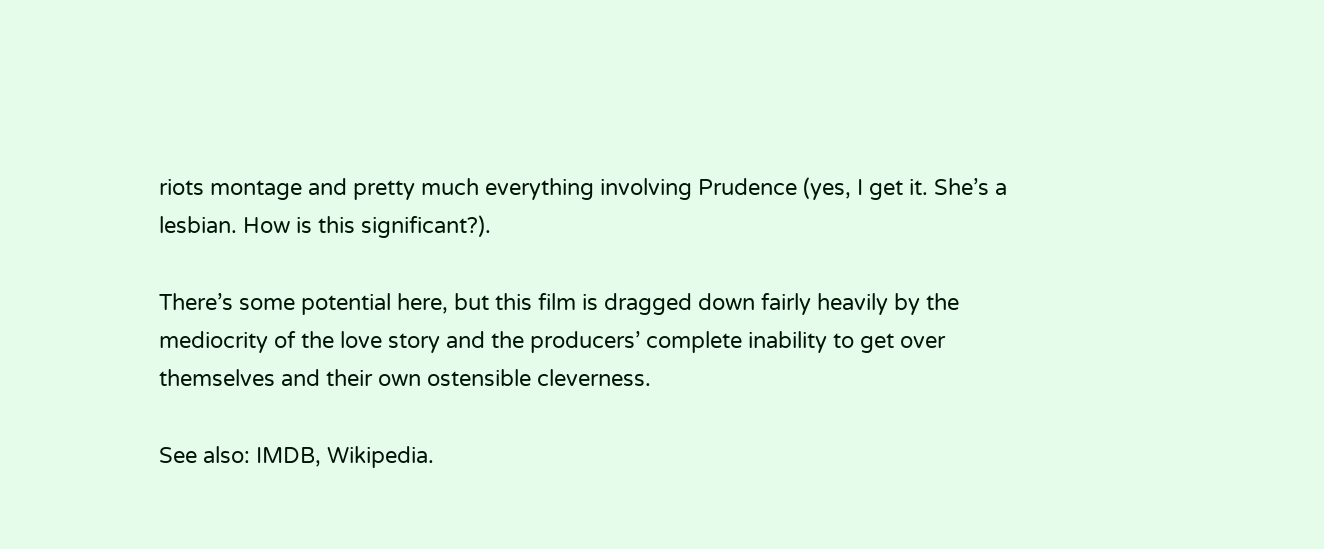riots montage and pretty much everything involving Prudence (yes, I get it. She’s a lesbian. How is this significant?).

There’s some potential here, but this film is dragged down fairly heavily by the mediocrity of the love story and the producers’ complete inability to get over themselves and their own ostensible cleverness.

See also: IMDB, Wikipedia.